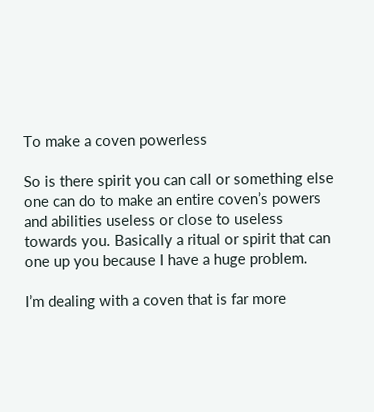To make a coven powerless

So is there spirit you can call or something else one can do to make an entire coven’s powers and abilities useless or close to useless towards you. Basically a ritual or spirit that can one up you because I have a huge problem.

I’m dealing with a coven that is far more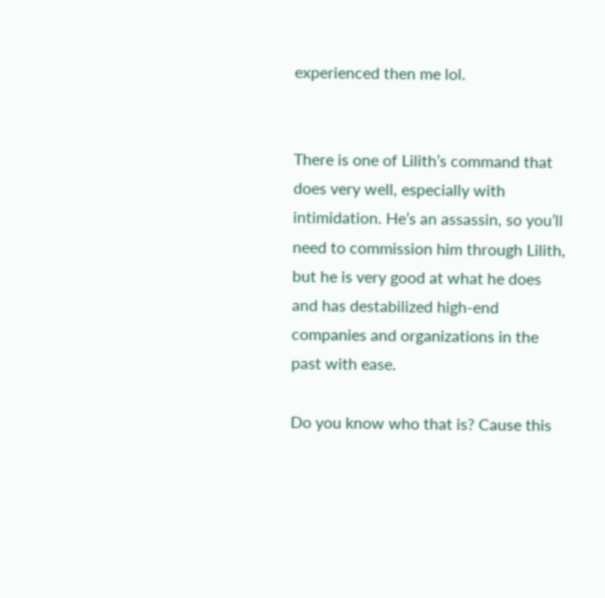experienced then me lol.


There is one of Lilith’s command that does very well, especially with intimidation. He’s an assassin, so you’ll need to commission him through Lilith, but he is very good at what he does and has destabilized high-end companies and organizations in the past with ease.

Do you know who that is? Cause this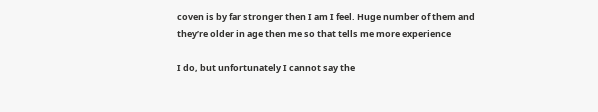coven is by far stronger then I am I feel. Huge number of them and they’re older in age then me so that tells me more experience

I do, but unfortunately I cannot say the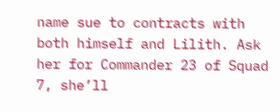name sue to contracts with both himself and Lilith. Ask her for Commander 23 of Squad 7, she’ll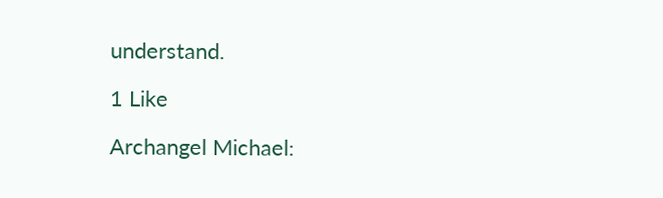understand.

1 Like

Archangel Michael: